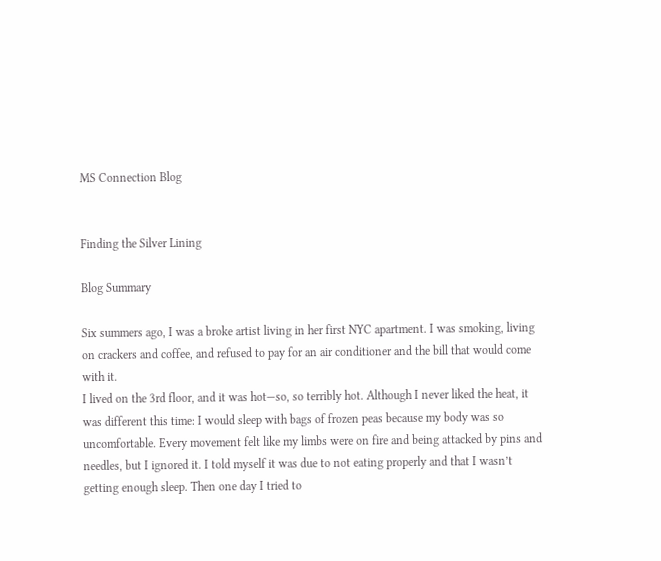MS Connection Blog


Finding the Silver Lining

Blog Summary

Six summers ago, I was a broke artist living in her first NYC apartment. I was smoking, living on crackers and coffee, and refused to pay for an air conditioner and the bill that would come with it.
I lived on the 3rd floor, and it was hot—so, so terribly hot. Although I never liked the heat, it was different this time: I would sleep with bags of frozen peas because my body was so uncomfortable. Every movement felt like my limbs were on fire and being attacked by pins and needles, but I ignored it. I told myself it was due to not eating properly and that I wasn’t getting enough sleep. Then one day I tried to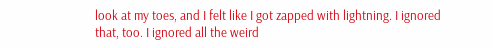look at my toes, and I felt like I got zapped with lightning. I ignored that, too. I ignored all the weird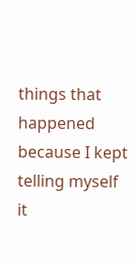things that happened because I kept telling myself it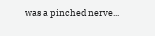was a pinched nerve...